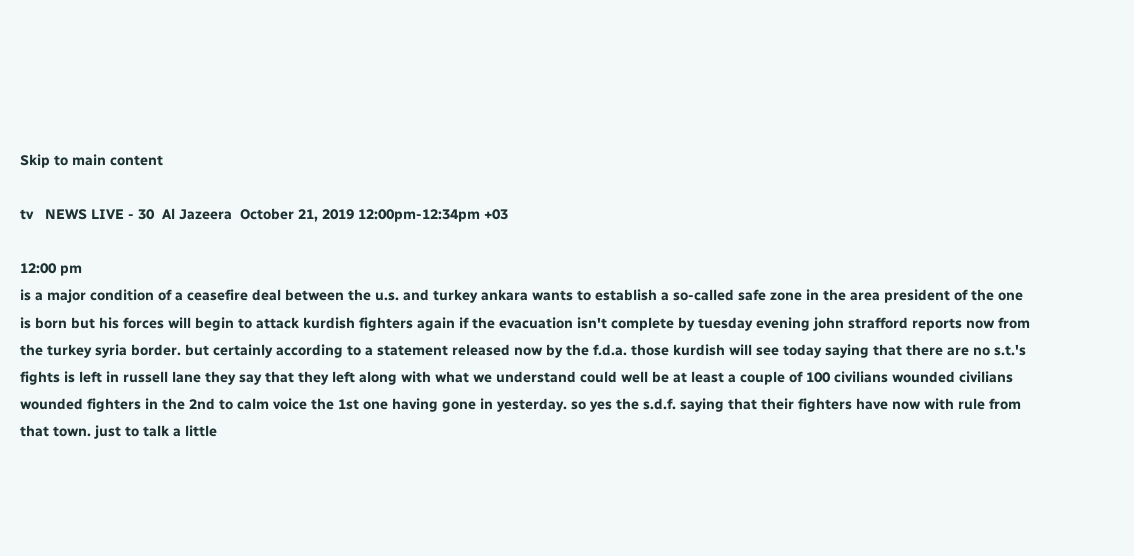Skip to main content

tv   NEWS LIVE - 30  Al Jazeera  October 21, 2019 12:00pm-12:34pm +03

12:00 pm
is a major condition of a ceasefire deal between the u.s. and turkey ankara wants to establish a so-called safe zone in the area president of the one is born but his forces will begin to attack kurdish fighters again if the evacuation isn't complete by tuesday evening john strafford reports now from the turkey syria border. but certainly according to a statement released now by the f.d.a. those kurdish will see today saying that there are no s.t.'s fights is left in russell lane they say that they left along with what we understand could well be at least a couple of 100 civilians wounded civilians wounded fighters in the 2nd to calm voice the 1st one having gone in yesterday. so yes the s.d.f. saying that their fighters have now with rule from that town. just to talk a little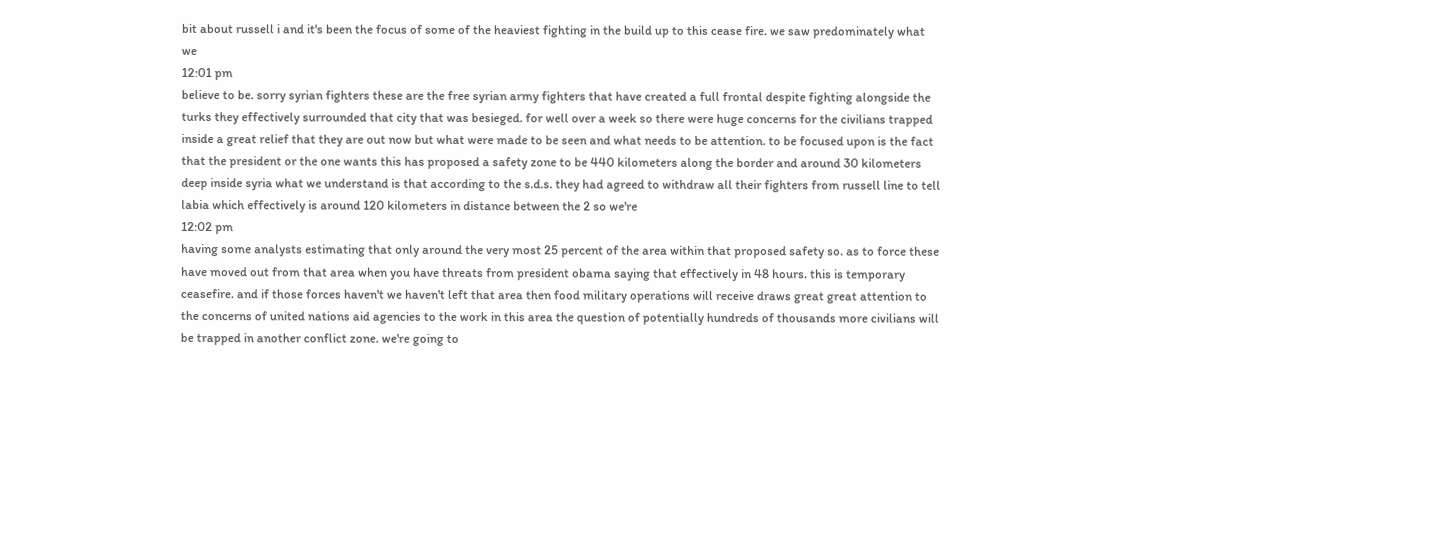bit about russell i and it's been the focus of some of the heaviest fighting in the build up to this cease fire. we saw predominately what we
12:01 pm
believe to be. sorry syrian fighters these are the free syrian army fighters that have created a full frontal despite fighting alongside the turks they effectively surrounded that city that was besieged. for well over a week so there were huge concerns for the civilians trapped inside a great relief that they are out now but what were made to be seen and what needs to be attention. to be focused upon is the fact that the president or the one wants this has proposed a safety zone to be 440 kilometers along the border and around 30 kilometers deep inside syria what we understand is that according to the s.d.s. they had agreed to withdraw all their fighters from russell line to tell labia which effectively is around 120 kilometers in distance between the 2 so we're
12:02 pm
having some analysts estimating that only around the very most 25 percent of the area within that proposed safety so. as to force these have moved out from that area when you have threats from president obama saying that effectively in 48 hours. this is temporary ceasefire. and if those forces haven't we haven't left that area then food military operations will receive draws great great attention to the concerns of united nations aid agencies to the work in this area the question of potentially hundreds of thousands more civilians will be trapped in another conflict zone. we're going to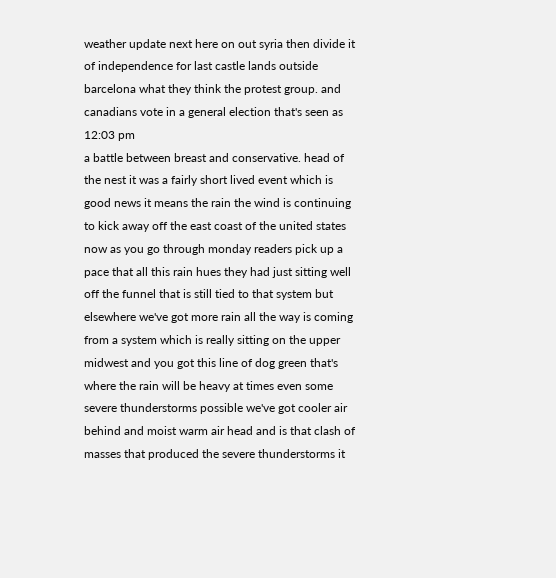weather update next here on out syria then divide it of independence for last castle lands outside barcelona what they think the protest group. and canadians vote in a general election that's seen as
12:03 pm
a battle between breast and conservative. head of the nest it was a fairly short lived event which is good news it means the rain the wind is continuing to kick away off the east coast of the united states now as you go through monday readers pick up a pace that all this rain hues they had just sitting well off the funnel that is still tied to that system but elsewhere we've got more rain all the way is coming from a system which is really sitting on the upper midwest and you got this line of dog green that's where the rain will be heavy at times even some severe thunderstorms possible we've got cooler air behind and moist warm air head and is that clash of masses that produced the severe thunderstorms it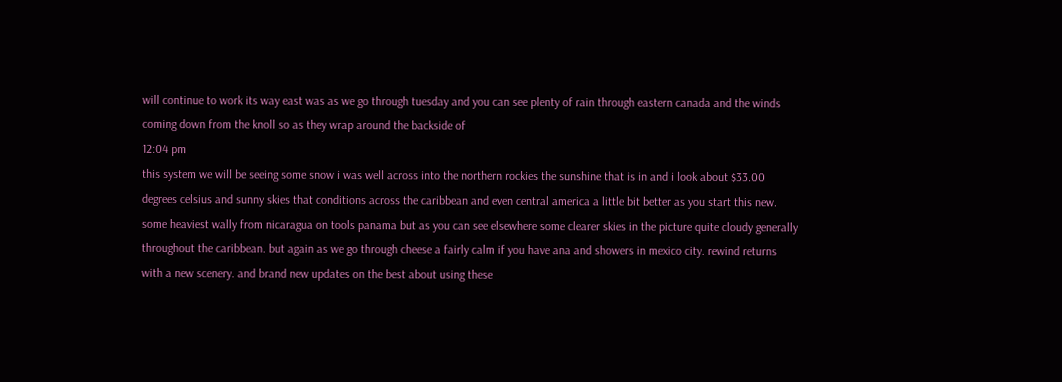will continue to work its way east was as we go through tuesday and you can see plenty of rain through eastern canada and the winds coming down from the knoll so as they wrap around the backside of
12:04 pm
this system we will be seeing some snow i was well across into the northern rockies the sunshine that is in and i look about $33.00 degrees celsius and sunny skies that conditions across the caribbean and even central america a little bit better as you start this new. some heaviest wally from nicaragua on tools panama but as you can see elsewhere some clearer skies in the picture quite cloudy generally throughout the caribbean. but again as we go through cheese a fairly calm if you have ana and showers in mexico city. rewind returns with a new scenery. and brand new updates on the best about using these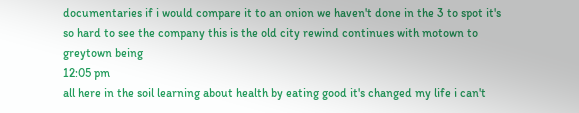documentaries if i would compare it to an onion we haven't done in the 3 to spot it's so hard to see the company this is the old city rewind continues with motown to greytown being
12:05 pm
all here in the soil learning about health by eating good it's changed my life i can't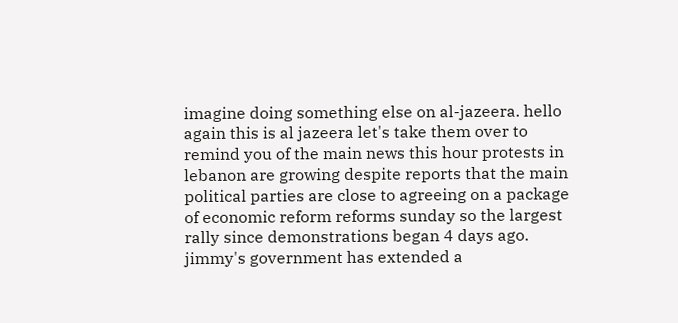imagine doing something else on al-jazeera. hello again this is al jazeera let's take them over to remind you of the main news this hour protests in lebanon are growing despite reports that the main political parties are close to agreeing on a package of economic reform reforms sunday so the largest rally since demonstrations began 4 days ago. jimmy's government has extended a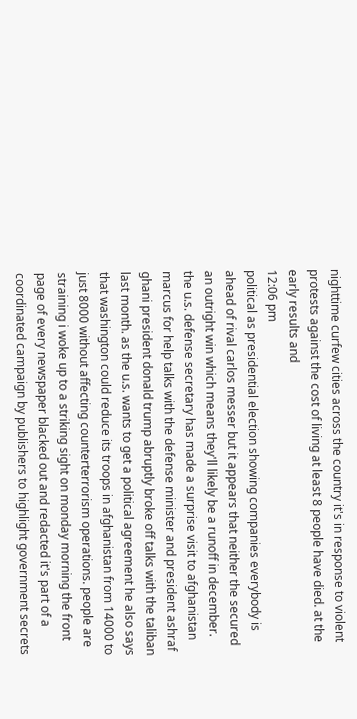nighttime curfew cities across the country it's in response to violent protests against the cost of living at least 8 people have died. at the early results and
12:06 pm
political as presidential election showing companies everybody is ahead of rival carlos messer but it appears that neither the secured an outright win which means they'll likely be a runoff in december. the u.s. defense secretary has made a surprise visit to afghanistan marcus for help talks with the defense minister and president ashraf ghani president donald trump abruptly broke off talks with the taliban last month. as the u.s. wants to get a political agreement he also says that washington could reduce its troops in afghanistan from 14000 to just 8000 without affecting counterterrorism operations. people are straining i woke up to a striking sight on monday morning the front page of every newspaper blacked out and redacted it's part of a coordinated campaign by publishers to highlight government secrets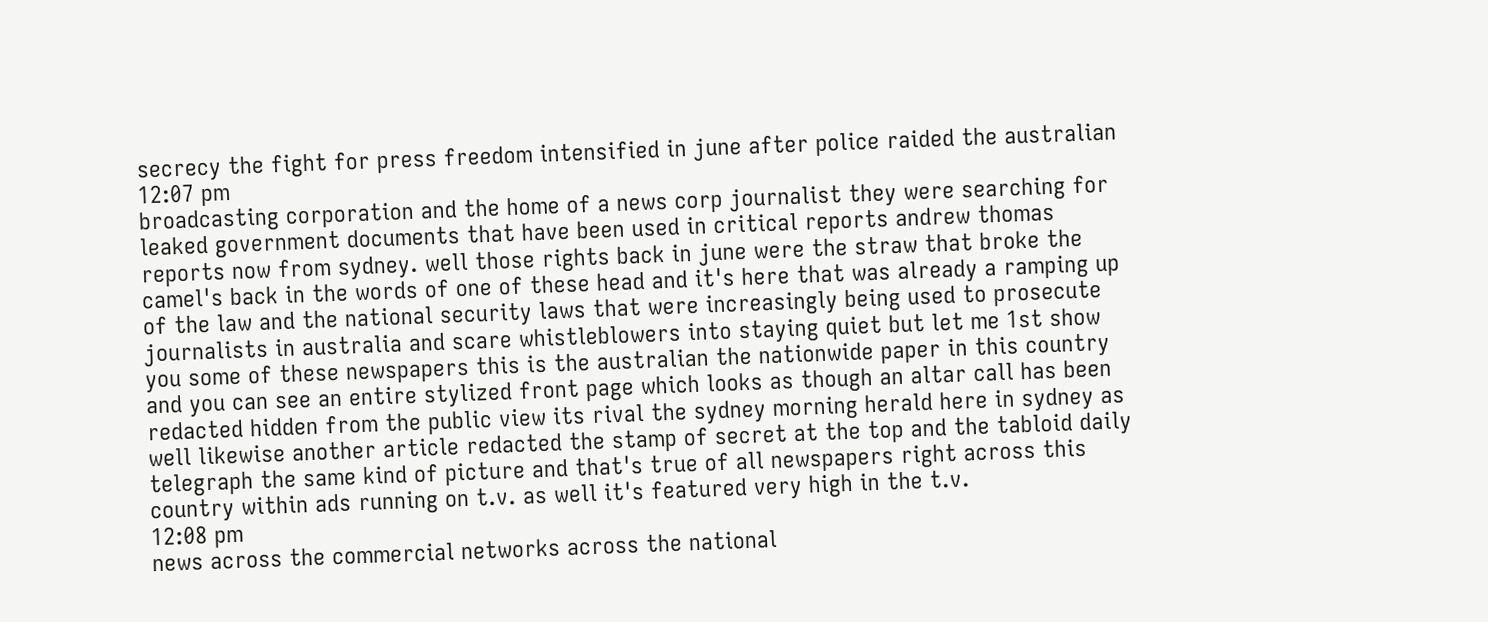secrecy the fight for press freedom intensified in june after police raided the australian
12:07 pm
broadcasting corporation and the home of a news corp journalist they were searching for leaked government documents that have been used in critical reports andrew thomas reports now from sydney. well those rights back in june were the straw that broke the camel's back in the words of one of these head and it's here that was already a ramping up of the law and the national security laws that were increasingly being used to prosecute journalists in australia and scare whistleblowers into staying quiet but let me 1st show you some of these newspapers this is the australian the nationwide paper in this country and you can see an entire stylized front page which looks as though an altar call has been redacted hidden from the public view its rival the sydney morning herald here in sydney as well likewise another article redacted the stamp of secret at the top and the tabloid daily telegraph the same kind of picture and that's true of all newspapers right across this country within ads running on t.v. as well it's featured very high in the t.v.
12:08 pm
news across the commercial networks across the national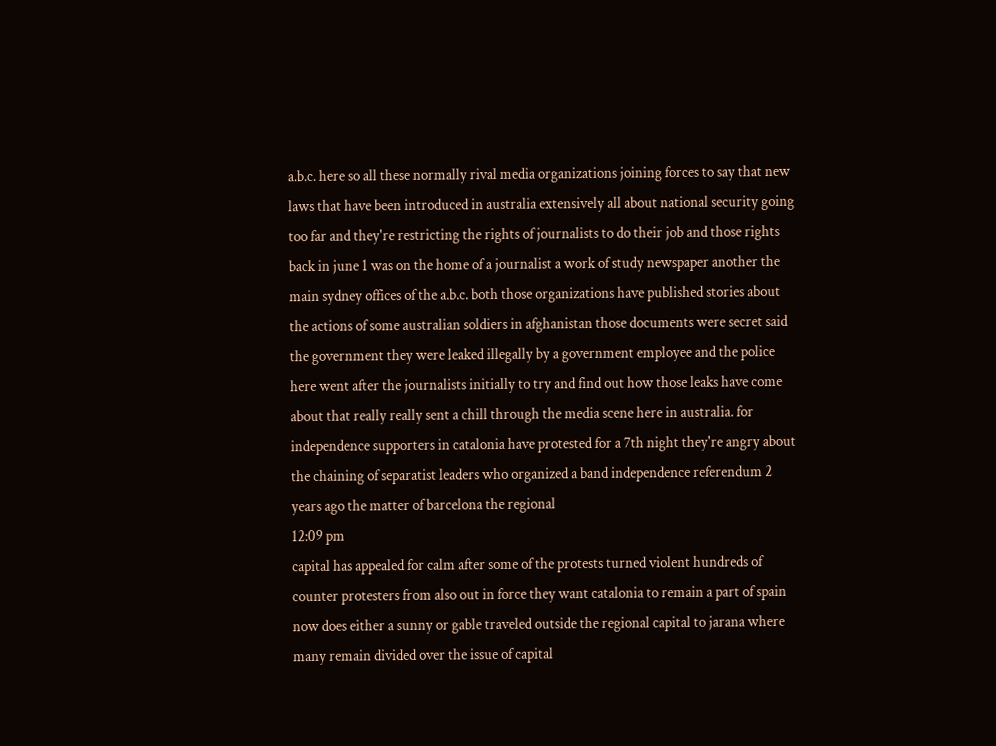a.b.c. here so all these normally rival media organizations joining forces to say that new laws that have been introduced in australia extensively all about national security going too far and they're restricting the rights of journalists to do their job and those rights back in june 1 was on the home of a journalist a work of study newspaper another the main sydney offices of the a.b.c. both those organizations have published stories about the actions of some australian soldiers in afghanistan those documents were secret said the government they were leaked illegally by a government employee and the police here went after the journalists initially to try and find out how those leaks have come about that really really sent a chill through the media scene here in australia. for independence supporters in catalonia have protested for a 7th night they're angry about the chaining of separatist leaders who organized a band independence referendum 2 years ago the matter of barcelona the regional
12:09 pm
capital has appealed for calm after some of the protests turned violent hundreds of counter protesters from also out in force they want catalonia to remain a part of spain now does either a sunny or gable traveled outside the regional capital to jarana where many remain divided over the issue of capital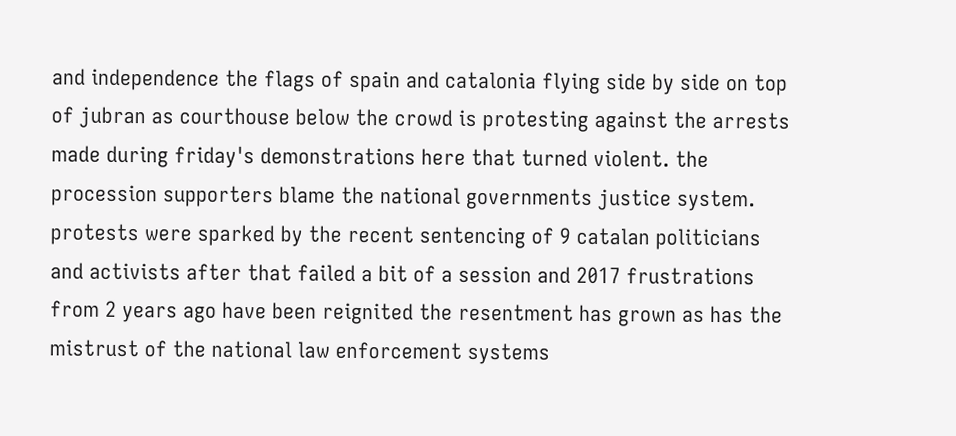and independence the flags of spain and catalonia flying side by side on top of jubran as courthouse below the crowd is protesting against the arrests made during friday's demonstrations here that turned violent. the procession supporters blame the national governments justice system. protests were sparked by the recent sentencing of 9 catalan politicians and activists after that failed a bit of a session and 2017 frustrations from 2 years ago have been reignited the resentment has grown as has the mistrust of the national law enforcement systems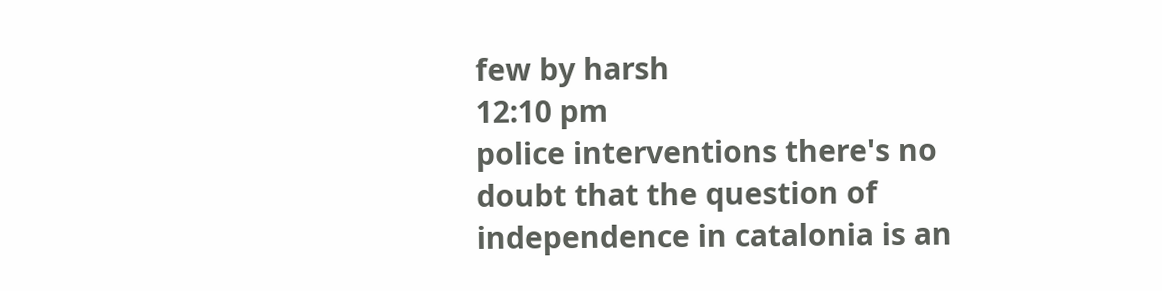few by harsh
12:10 pm
police interventions there's no doubt that the question of independence in catalonia is an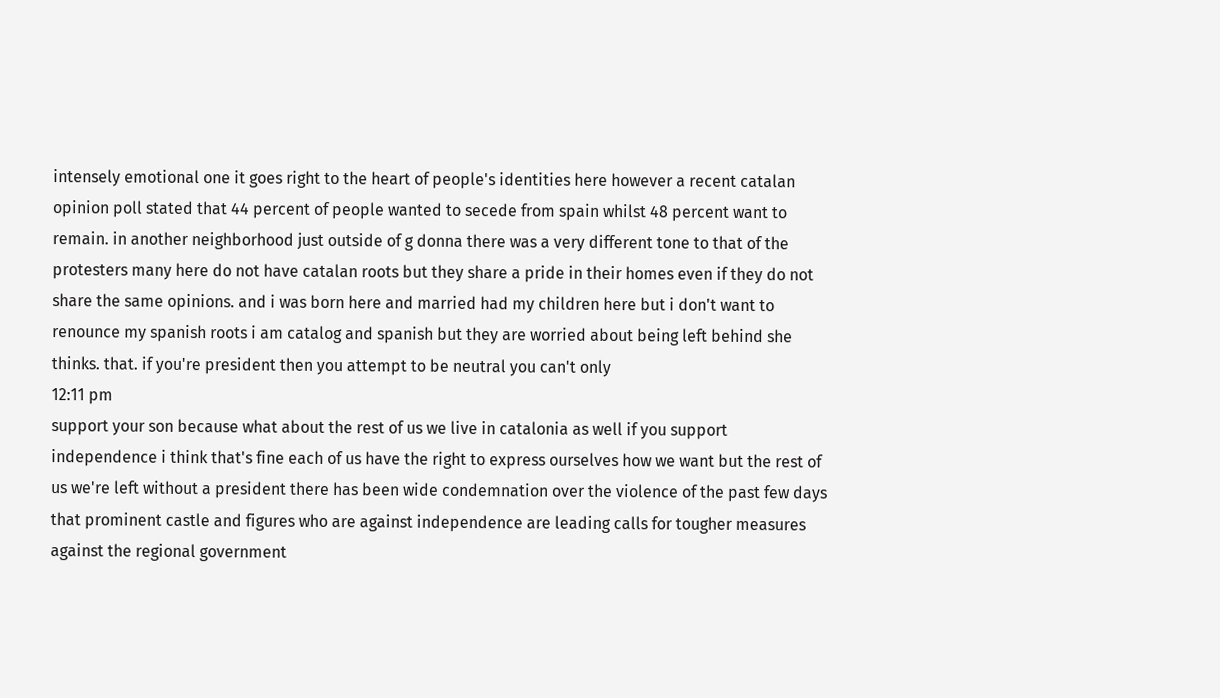intensely emotional one it goes right to the heart of people's identities here however a recent catalan opinion poll stated that 44 percent of people wanted to secede from spain whilst 48 percent want to remain. in another neighborhood just outside of g donna there was a very different tone to that of the protesters many here do not have catalan roots but they share a pride in their homes even if they do not share the same opinions. and i was born here and married had my children here but i don't want to renounce my spanish roots i am catalog and spanish but they are worried about being left behind she thinks. that. if you're president then you attempt to be neutral you can't only
12:11 pm
support your son because what about the rest of us we live in catalonia as well if you support independence i think that's fine each of us have the right to express ourselves how we want but the rest of us we're left without a president there has been wide condemnation over the violence of the past few days that prominent castle and figures who are against independence are leading calls for tougher measures against the regional government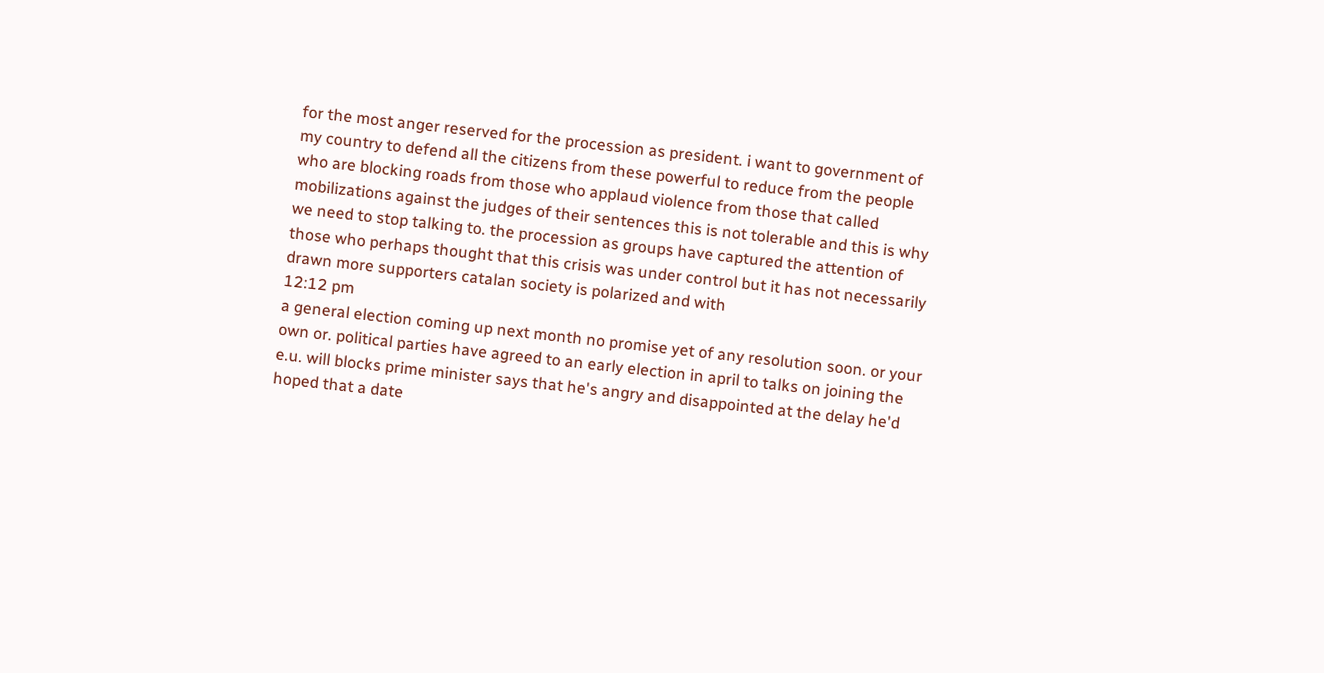for the most anger reserved for the procession as president. i want to government of my country to defend all the citizens from these powerful to reduce from the people who are blocking roads from those who applaud violence from those that called mobilizations against the judges of their sentences this is not tolerable and this is why we need to stop talking to. the procession as groups have captured the attention of those who perhaps thought that this crisis was under control but it has not necessarily drawn more supporters catalan society is polarized and with
12:12 pm
a general election coming up next month no promise yet of any resolution soon. or your own or. political parties have agreed to an early election in april to talks on joining the e.u. will blocks prime minister says that he's angry and disappointed at the delay he'd hoped that a date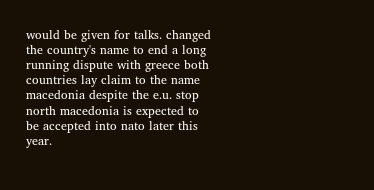would be given for talks. changed the country's name to end a long running dispute with greece both countries lay claim to the name macedonia despite the e.u. stop north macedonia is expected to be accepted into nato later this year.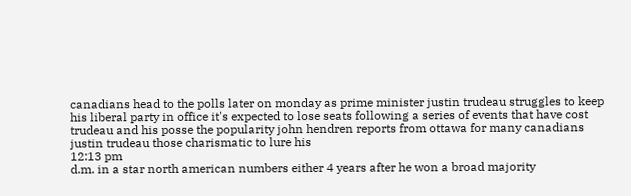canadians head to the polls later on monday as prime minister justin trudeau struggles to keep his liberal party in office it's expected to lose seats following a series of events that have cost trudeau and his posse the popularity john hendren reports from ottawa for many canadians justin trudeau those charismatic to lure his
12:13 pm
d.m. in a star north american numbers either 4 years after he won a broad majority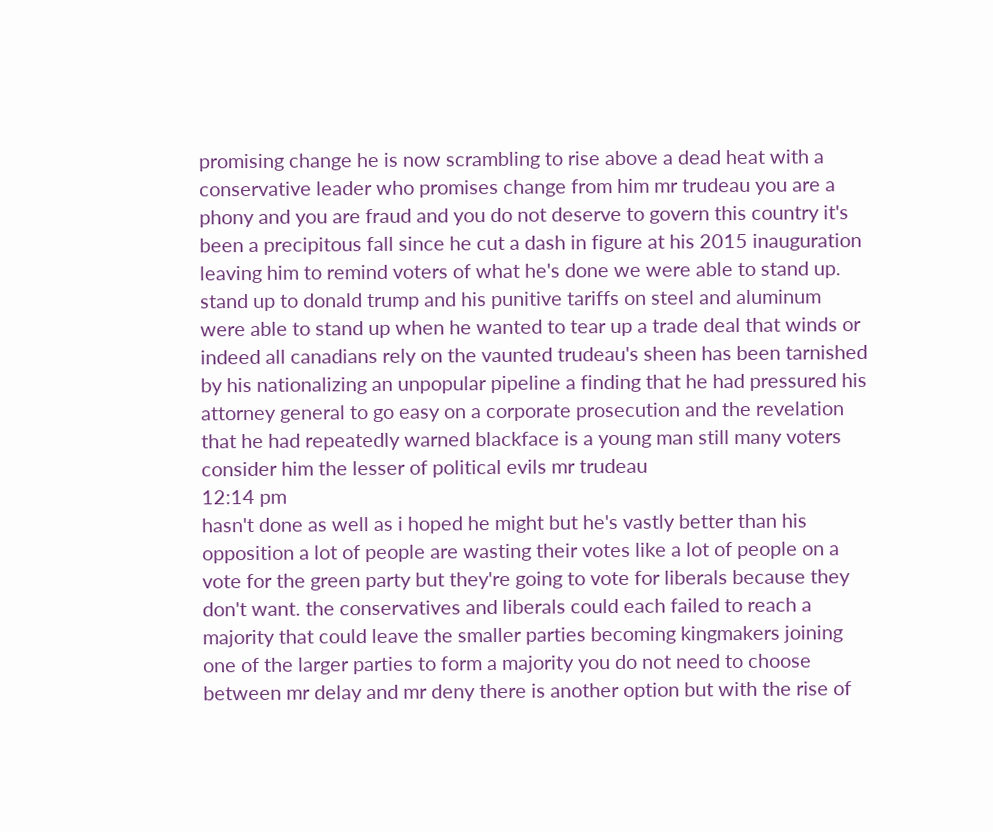promising change he is now scrambling to rise above a dead heat with a conservative leader who promises change from him mr trudeau you are a phony and you are fraud and you do not deserve to govern this country it's been a precipitous fall since he cut a dash in figure at his 2015 inauguration leaving him to remind voters of what he's done we were able to stand up. stand up to donald trump and his punitive tariffs on steel and aluminum were able to stand up when he wanted to tear up a trade deal that winds or indeed all canadians rely on the vaunted trudeau's sheen has been tarnished by his nationalizing an unpopular pipeline a finding that he had pressured his attorney general to go easy on a corporate prosecution and the revelation that he had repeatedly warned blackface is a young man still many voters consider him the lesser of political evils mr trudeau
12:14 pm
hasn't done as well as i hoped he might but he's vastly better than his opposition a lot of people are wasting their votes like a lot of people on a vote for the green party but they're going to vote for liberals because they don't want. the conservatives and liberals could each failed to reach a majority that could leave the smaller parties becoming kingmakers joining one of the larger parties to form a majority you do not need to choose between mr delay and mr deny there is another option but with the rise of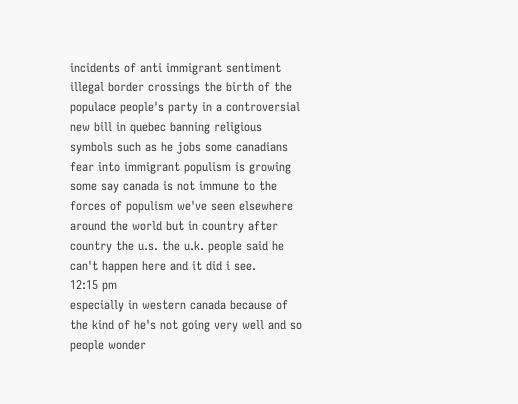incidents of anti immigrant sentiment illegal border crossings the birth of the populace people's party in a controversial new bill in quebec banning religious symbols such as he jobs some canadians fear into immigrant populism is growing some say canada is not immune to the forces of populism we've seen elsewhere around the world but in country after country the u.s. the u.k. people said he can't happen here and it did i see.
12:15 pm
especially in western canada because of the kind of he's not going very well and so people wonder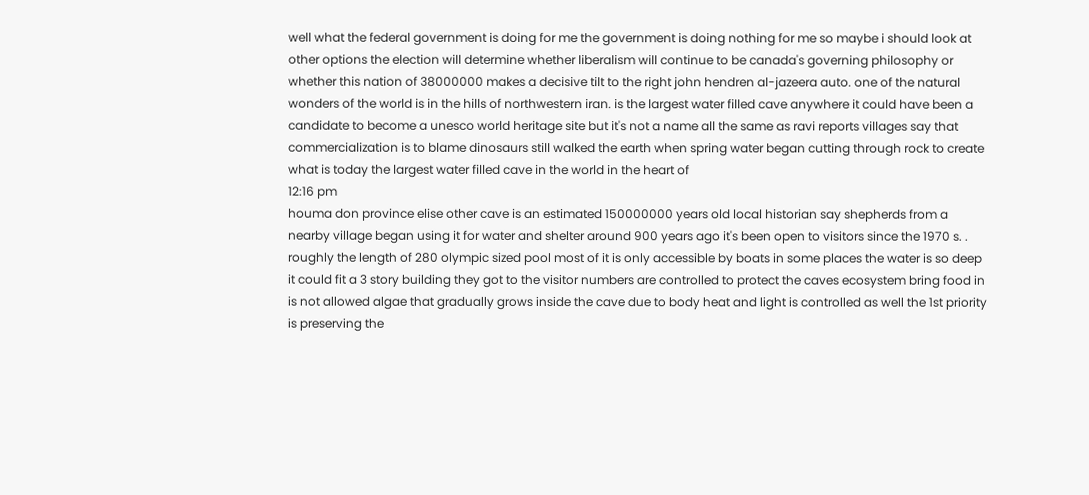well what the federal government is doing for me the government is doing nothing for me so maybe i should look at other options the election will determine whether liberalism will continue to be canada's governing philosophy or whether this nation of 38000000 makes a decisive tilt to the right john hendren al-jazeera auto. one of the natural wonders of the world is in the hills of northwestern iran. is the largest water filled cave anywhere it could have been a candidate to become a unesco world heritage site but it's not a name all the same as ravi reports villages say that commercialization is to blame dinosaurs still walked the earth when spring water began cutting through rock to create what is today the largest water filled cave in the world in the heart of
12:16 pm
houma don province elise other cave is an estimated 150000000 years old local historian say shepherds from a nearby village began using it for water and shelter around 900 years ago it's been open to visitors since the 1970 s. . roughly the length of 280 olympic sized pool most of it is only accessible by boats in some places the water is so deep it could fit a 3 story building they got to the visitor numbers are controlled to protect the caves ecosystem bring food in is not allowed algae that gradually grows inside the cave due to body heat and light is controlled as well the 1st priority is preserving the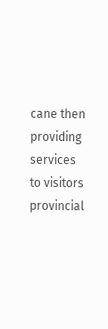cane then providing services to visitors provincial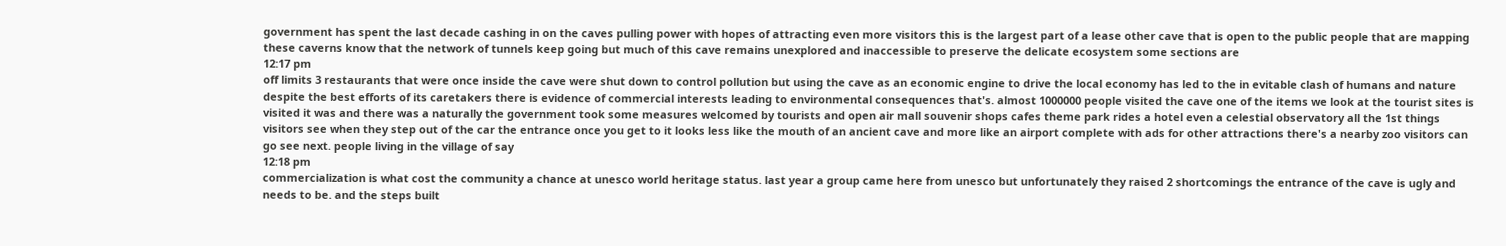government has spent the last decade cashing in on the caves pulling power with hopes of attracting even more visitors this is the largest part of a lease other cave that is open to the public people that are mapping these caverns know that the network of tunnels keep going but much of this cave remains unexplored and inaccessible to preserve the delicate ecosystem some sections are
12:17 pm
off limits 3 restaurants that were once inside the cave were shut down to control pollution but using the cave as an economic engine to drive the local economy has led to the in evitable clash of humans and nature despite the best efforts of its caretakers there is evidence of commercial interests leading to environmental consequences that's. almost 1000000 people visited the cave one of the items we look at the tourist sites is visited it was and there was a naturally the government took some measures welcomed by tourists and open air mall souvenir shops cafes theme park rides a hotel even a celestial observatory all the 1st things visitors see when they step out of the car the entrance once you get to it looks less like the mouth of an ancient cave and more like an airport complete with ads for other attractions there's a nearby zoo visitors can go see next. people living in the village of say
12:18 pm
commercialization is what cost the community a chance at unesco world heritage status. last year a group came here from unesco but unfortunately they raised 2 shortcomings the entrance of the cave is ugly and needs to be. and the steps built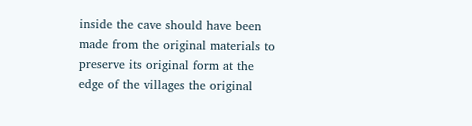inside the cave should have been made from the original materials to preserve its original form at the edge of the villages the original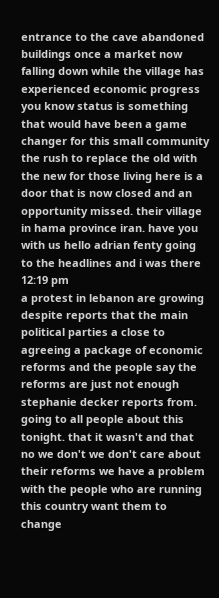entrance to the cave abandoned buildings once a market now falling down while the village has experienced economic progress you know status is something that would have been a game changer for this small community the rush to replace the old with the new for those living here is a door that is now closed and an opportunity missed. their village in hama province iran. have you with us hello adrian fenty going to the headlines and i was there
12:19 pm
a protest in lebanon are growing despite reports that the main political parties a close to agreeing a package of economic reforms and the people say the reforms are just not enough stephanie decker reports from. going to all people about this tonight. that it wasn't and that no we don't we don't care about their reforms we have a problem with the people who are running this country want them to change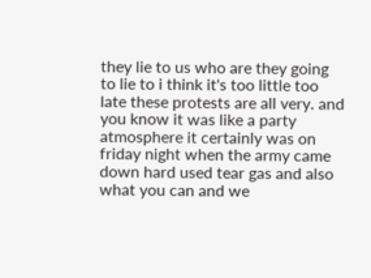they lie to us who are they going to lie to i think it's too little too late these protests are all very. and you know it was like a party atmosphere it certainly was on friday night when the army came down hard used tear gas and also what you can and we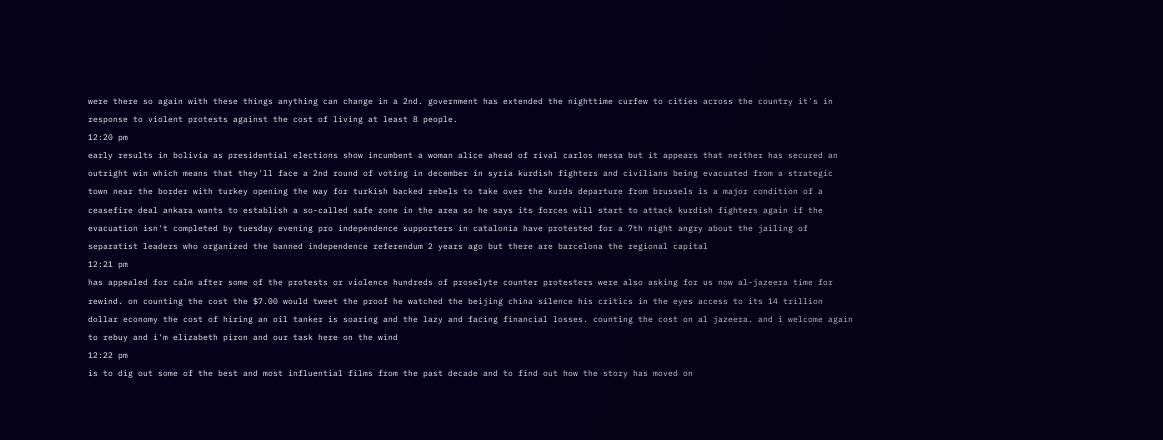were there so again with these things anything can change in a 2nd. government has extended the nighttime curfew to cities across the country it's in response to violent protests against the cost of living at least 8 people.
12:20 pm
early results in bolivia as presidential elections show incumbent a woman alice ahead of rival carlos messa but it appears that neither has secured an outright win which means that they'll face a 2nd round of voting in december in syria kurdish fighters and civilians being evacuated from a strategic town near the border with turkey opening the way for turkish backed rebels to take over the kurds departure from brussels is a major condition of a ceasefire deal ankara wants to establish a so-called safe zone in the area so he says its forces will start to attack kurdish fighters again if the evacuation isn't completed by tuesday evening pro independence supporters in catalonia have protested for a 7th night angry about the jailing of separatist leaders who organized the banned independence referendum 2 years ago but there are barcelona the regional capital
12:21 pm
has appealed for calm after some of the protests or violence hundreds of proselyte counter protesters were also asking for us now al-jazeera time for rewind. on counting the cost the $7.00 would tweet the proof he watched the beijing china silence his critics in the eyes access to its 14 trillion dollar economy the cost of hiring an oil tanker is soaring and the lazy and facing financial losses. counting the cost on al jazeera. and i welcome again to rebuy and i'm elizabeth piron and our task here on the wind
12:22 pm
is to dig out some of the best and most influential films from the past decade and to find out how the story has moved on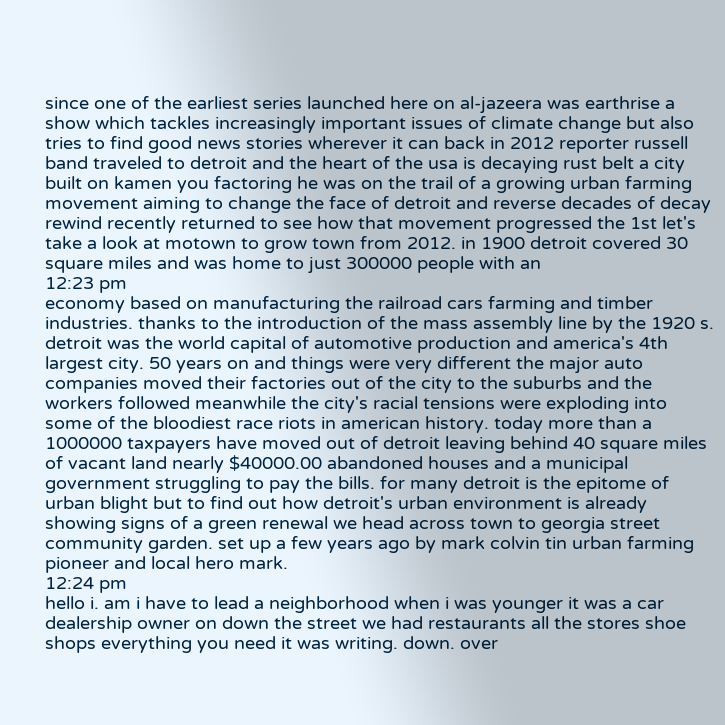since one of the earliest series launched here on al-jazeera was earthrise a show which tackles increasingly important issues of climate change but also tries to find good news stories wherever it can back in 2012 reporter russell band traveled to detroit and the heart of the usa is decaying rust belt a city built on kamen you factoring he was on the trail of a growing urban farming movement aiming to change the face of detroit and reverse decades of decay rewind recently returned to see how that movement progressed the 1st let's take a look at motown to grow town from 2012. in 1900 detroit covered 30 square miles and was home to just 300000 people with an
12:23 pm
economy based on manufacturing the railroad cars farming and timber industries. thanks to the introduction of the mass assembly line by the 1920 s. detroit was the world capital of automotive production and america's 4th largest city. 50 years on and things were very different the major auto companies moved their factories out of the city to the suburbs and the workers followed meanwhile the city's racial tensions were exploding into some of the bloodiest race riots in american history. today more than a 1000000 taxpayers have moved out of detroit leaving behind 40 square miles of vacant land nearly $40000.00 abandoned houses and a municipal government struggling to pay the bills. for many detroit is the epitome of urban blight but to find out how detroit's urban environment is already showing signs of a green renewal we head across town to georgia street community garden. set up a few years ago by mark colvin tin urban farming pioneer and local hero mark.
12:24 pm
hello i. am i have to lead a neighborhood when i was younger it was a car dealership owner on down the street we had restaurants all the stores shoe shops everything you need it was writing. down. over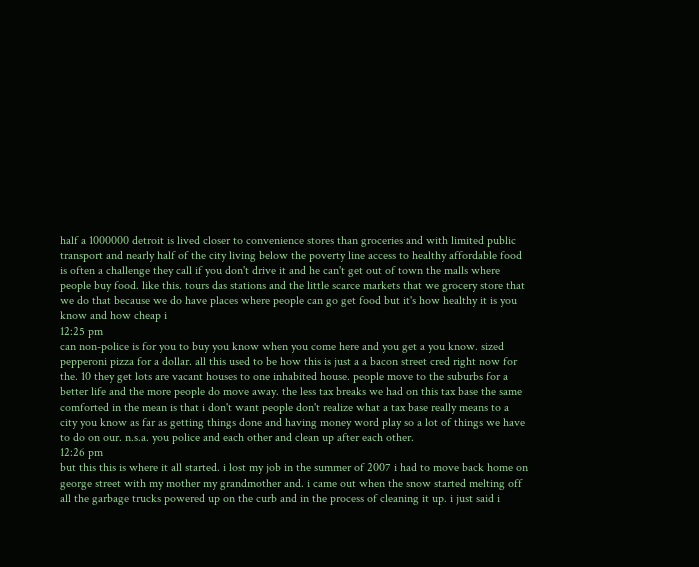half a 1000000 detroit is lived closer to convenience stores than groceries and with limited public transport and nearly half of the city living below the poverty line access to healthy affordable food is often a challenge they call if you don't drive it and he can't get out of town the malls where people buy food. like this. tours das stations and the little scarce markets that we grocery store that we do that because we do have places where people can go get food but it's how healthy it is you know and how cheap i
12:25 pm
can non-police is for you to buy you know when you come here and you get a you know. sized pepperoni pizza for a dollar. all this used to be how this is just a a bacon street cred right now for the. 10 they get lots are vacant houses to one inhabited house. people move to the suburbs for a better life and the more people do move away. the less tax breaks we had on this tax base the same comforted in the mean is that i don't want people don't realize what a tax base really means to a city you know as far as getting things done and having money word play so a lot of things we have to do on our. n.s.a. you police and each other and clean up after each other.
12:26 pm
but this this is where it all started. i lost my job in the summer of 2007 i had to move back home on george street with my mother my grandmother and. i came out when the snow started melting off all the garbage trucks powered up on the curb and in the process of cleaning it up. i just said i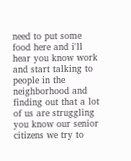need to put some food here and i'll hear you know work and start talking to people in the neighborhood and finding out that a lot of us are struggling you know our senior citizens we try to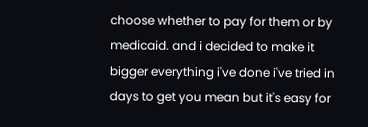choose whether to pay for them or by medicaid. and i decided to make it bigger everything i've done i've tried in days to get you mean but it's easy for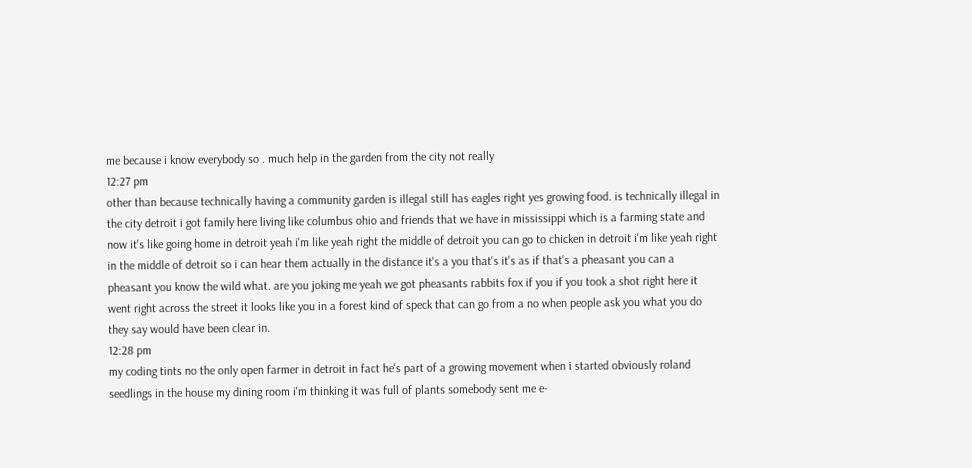me because i know everybody so . much help in the garden from the city not really
12:27 pm
other than because technically having a community garden is illegal still has eagles right yes growing food. is technically illegal in the city detroit i got family here living like columbus ohio and friends that we have in mississippi which is a farming state and now it's like going home in detroit yeah i'm like yeah right the middle of detroit you can go to chicken in detroit i'm like yeah right in the middle of detroit so i can hear them actually in the distance it's a you that's it's as if that's a pheasant you can a pheasant you know the wild what. are you joking me yeah we got pheasants rabbits fox if you if you took a shot right here it went right across the street it looks like you in a forest kind of speck that can go from a no when people ask you what you do they say would have been clear in.
12:28 pm
my coding tints no the only open farmer in detroit in fact he's part of a growing movement when i started obviously roland seedlings in the house my dining room i'm thinking it was full of plants somebody sent me e-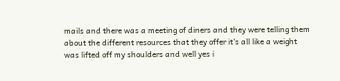mails and there was a meeting of diners and they were telling them about the different resources that they offer it's all like a weight was lifted off my shoulders and well yes i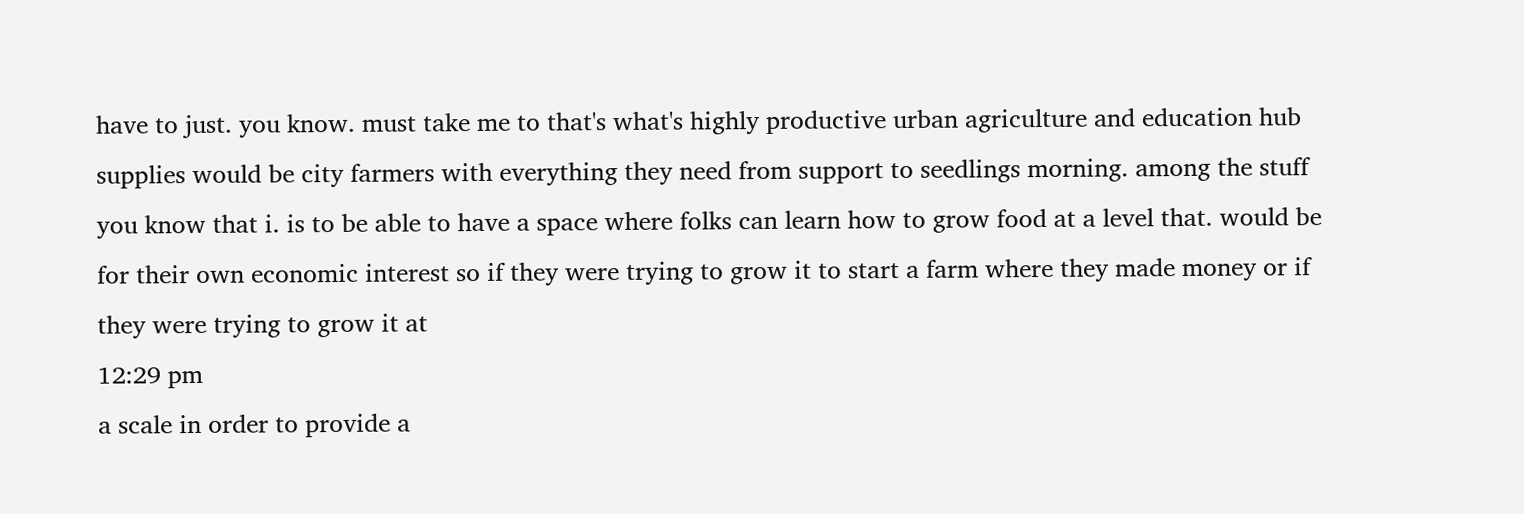have to just. you know. must take me to that's what's highly productive urban agriculture and education hub supplies would be city farmers with everything they need from support to seedlings morning. among the stuff you know that i. is to be able to have a space where folks can learn how to grow food at a level that. would be for their own economic interest so if they were trying to grow it to start a farm where they made money or if they were trying to grow it at
12:29 pm
a scale in order to provide a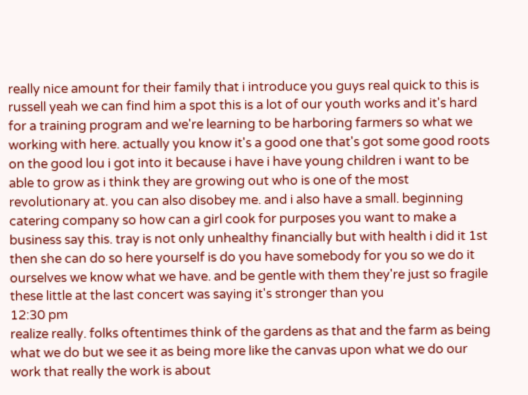really nice amount for their family that i introduce you guys real quick to this is russell yeah we can find him a spot this is a lot of our youth works and it's hard for a training program and we're learning to be harboring farmers so what we working with here. actually you know it's a good one that's got some good roots on the good lou i got into it because i have i have young children i want to be able to grow as i think they are growing out who is one of the most revolutionary at. you can also disobey me. and i also have a small. beginning catering company so how can a girl cook for purposes you want to make a business say this. tray is not only unhealthy financially but with health i did it 1st then she can do so here yourself is do you have somebody for you so we do it ourselves we know what we have. and be gentle with them they're just so fragile these little at the last concert was saying it's stronger than you
12:30 pm
realize really. folks oftentimes think of the gardens as that and the farm as being what we do but we see it as being more like the canvas upon what we do our work that really the work is about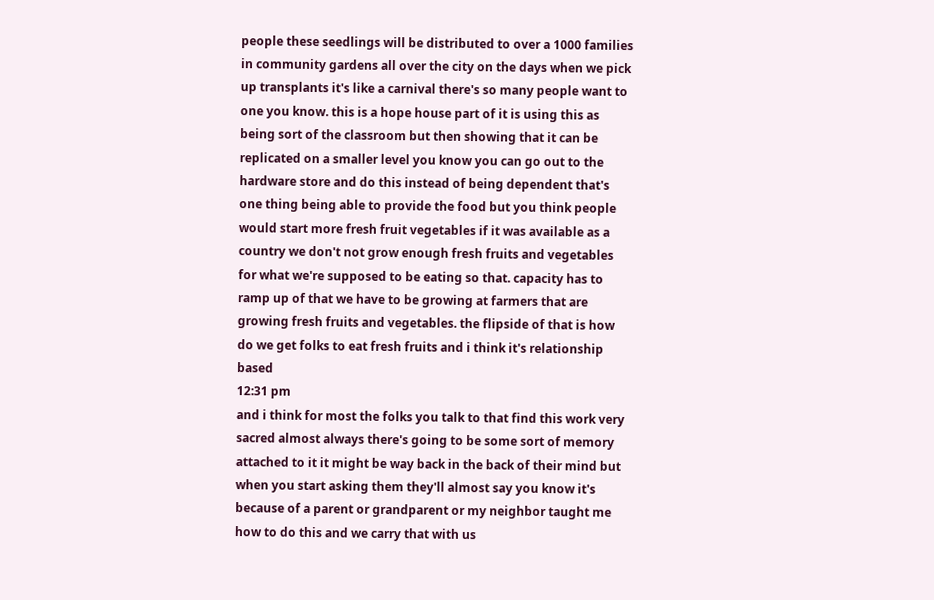people these seedlings will be distributed to over a 1000 families in community gardens all over the city on the days when we pick up transplants it's like a carnival there's so many people want to one you know. this is a hope house part of it is using this as being sort of the classroom but then showing that it can be replicated on a smaller level you know you can go out to the hardware store and do this instead of being dependent that's one thing being able to provide the food but you think people would start more fresh fruit vegetables if it was available as a country we don't not grow enough fresh fruits and vegetables for what we're supposed to be eating so that. capacity has to ramp up of that we have to be growing at farmers that are growing fresh fruits and vegetables. the flipside of that is how do we get folks to eat fresh fruits and i think it's relationship based
12:31 pm
and i think for most the folks you talk to that find this work very sacred almost always there's going to be some sort of memory attached to it it might be way back in the back of their mind but when you start asking them they'll almost say you know it's because of a parent or grandparent or my neighbor taught me how to do this and we carry that with us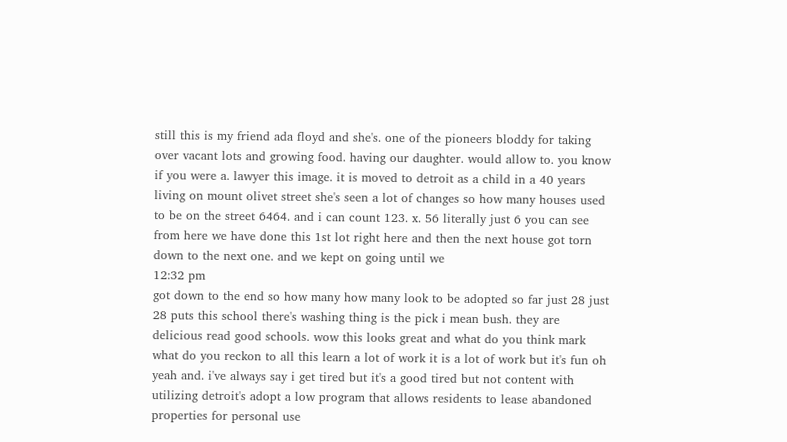still this is my friend ada floyd and she's. one of the pioneers bloddy for taking over vacant lots and growing food. having our daughter. would allow to. you know if you were a. lawyer this image. it is moved to detroit as a child in a 40 years living on mount olivet street she's seen a lot of changes so how many houses used to be on the street 6464. and i can count 123. x. 56 literally just 6 you can see from here we have done this 1st lot right here and then the next house got torn down to the next one. and we kept on going until we
12:32 pm
got down to the end so how many how many look to be adopted so far just 28 just 28 puts this school there's washing thing is the pick i mean bush. they are delicious read good schools. wow this looks great and what do you think mark what do you reckon to all this learn a lot of work it is a lot of work but it's fun oh yeah and. i've always say i get tired but it's a good tired but not content with utilizing detroit's adopt a low program that allows residents to lease abandoned properties for personal use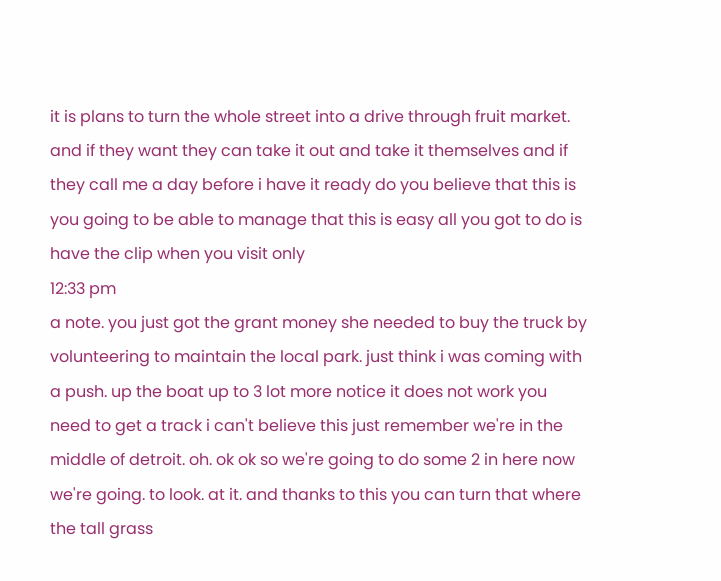it is plans to turn the whole street into a drive through fruit market. and if they want they can take it out and take it themselves and if they call me a day before i have it ready do you believe that this is you going to be able to manage that this is easy all you got to do is have the clip when you visit only
12:33 pm
a note. you just got the grant money she needed to buy the truck by volunteering to maintain the local park. just think i was coming with a push. up the boat up to 3 lot more notice it does not work you need to get a track i can't believe this just remember we're in the middle of detroit. oh. ok ok so we're going to do some 2 in here now we're going. to look. at it. and thanks to this you can turn that where the tall grass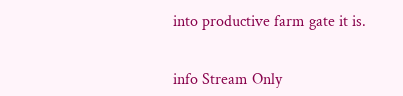into productive farm gate it is.


info Stream Only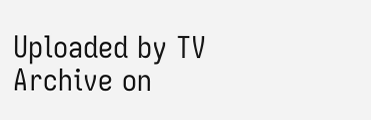Uploaded by TV Archive on